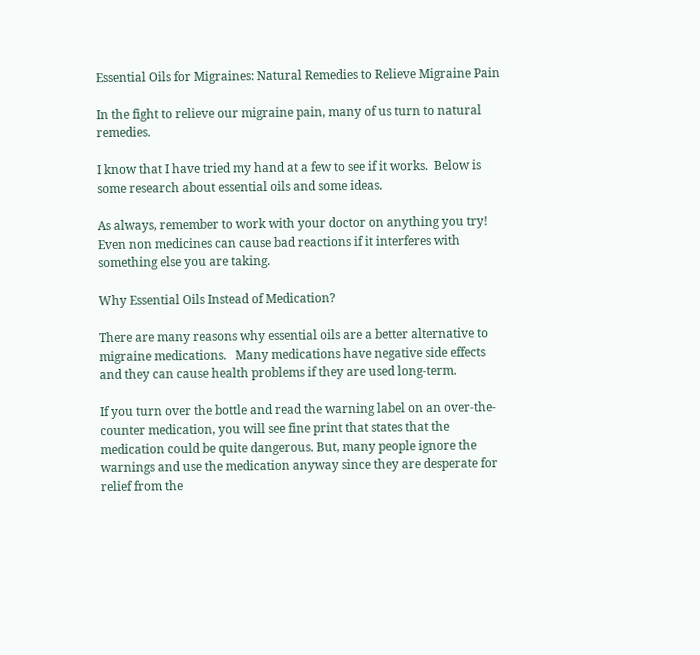Essential Oils for Migraines: Natural Remedies to Relieve Migraine Pain

In the fight to relieve our migraine pain, many of us turn to natural remedies.

I know that I have tried my hand at a few to see if it works.  Below is some research about essential oils and some ideas.

As always, remember to work with your doctor on anything you try!  Even non medicines can cause bad reactions if it interferes with something else you are taking.

Why Essential Oils Instead of Medication?

There are many reasons why essential oils are a better alternative to migraine medications.   Many medications have negative side effects and they can cause health problems if they are used long-term.

If you turn over the bottle and read the warning label on an over-the-counter medication, you will see fine print that states that the medication could be quite dangerous. But, many people ignore the warnings and use the medication anyway since they are desperate for relief from the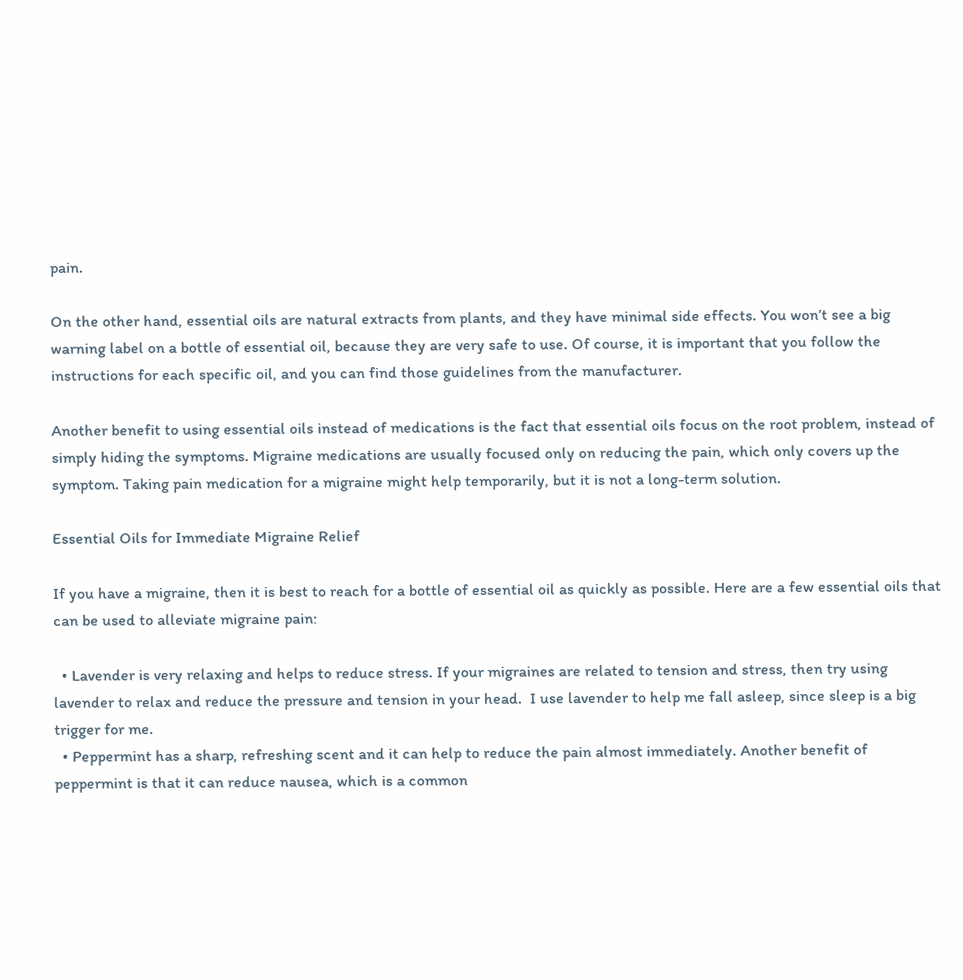pain.

On the other hand, essential oils are natural extracts from plants, and they have minimal side effects. You won’t see a big warning label on a bottle of essential oil, because they are very safe to use. Of course, it is important that you follow the instructions for each specific oil, and you can find those guidelines from the manufacturer.

Another benefit to using essential oils instead of medications is the fact that essential oils focus on the root problem, instead of simply hiding the symptoms. Migraine medications are usually focused only on reducing the pain, which only covers up the symptom. Taking pain medication for a migraine might help temporarily, but it is not a long-term solution.

Essential Oils for Immediate Migraine Relief

If you have a migraine, then it is best to reach for a bottle of essential oil as quickly as possible. Here are a few essential oils that can be used to alleviate migraine pain:

  • Lavender is very relaxing and helps to reduce stress. If your migraines are related to tension and stress, then try using lavender to relax and reduce the pressure and tension in your head.  I use lavender to help me fall asleep, since sleep is a big trigger for me.
  • Peppermint has a sharp, refreshing scent and it can help to reduce the pain almost immediately. Another benefit of peppermint is that it can reduce nausea, which is a common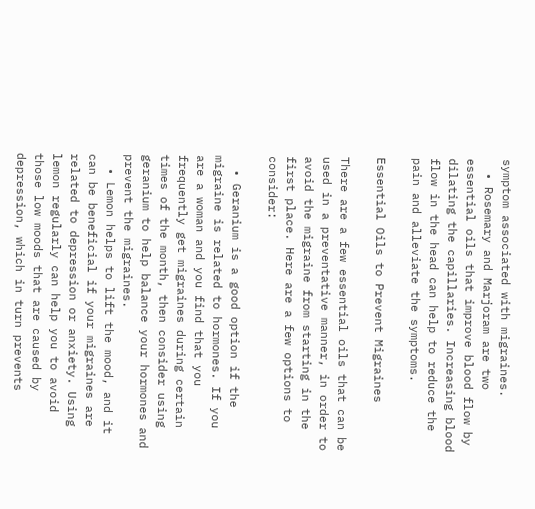symptom associated with migraines.
  • Rosemary and Marjoram are two essential oils that improve blood flow by dilating the capillaries. Increasing blood flow in the head can help to reduce the pain and alleviate the symptoms.

Essential Oils to Prevent Migraines

There are a few essential oils that can be used in a preventative manner, in order to avoid the migraine from starting in the first place. Here are a few options to consider:

  • Geranium is a good option if the migraine is related to hormones. If you are a woman and you find that you frequently get migraines during certain times of the month, then consider using geranium to help balance your hormones and prevent the migraines.
  • Lemon helps to lift the mood, and it can be beneficial if your migraines are related to depression or anxiety. Using lemon regularly can help you to avoid those low moods that are caused by depression, which in turn prevents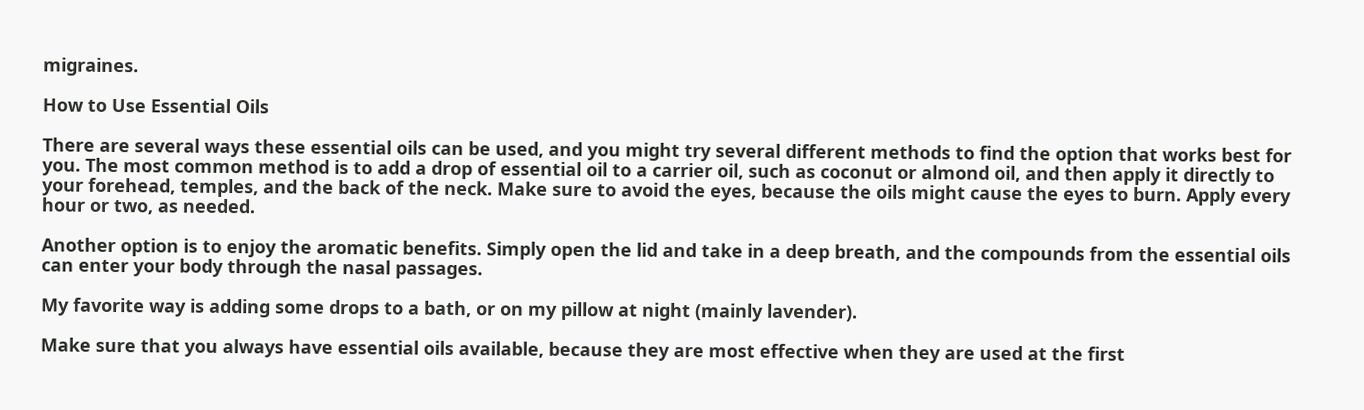migraines.

How to Use Essential Oils

There are several ways these essential oils can be used, and you might try several different methods to find the option that works best for you. The most common method is to add a drop of essential oil to a carrier oil, such as coconut or almond oil, and then apply it directly to your forehead, temples, and the back of the neck. Make sure to avoid the eyes, because the oils might cause the eyes to burn. Apply every hour or two, as needed.

Another option is to enjoy the aromatic benefits. Simply open the lid and take in a deep breath, and the compounds from the essential oils can enter your body through the nasal passages.

My favorite way is adding some drops to a bath, or on my pillow at night (mainly lavender).

Make sure that you always have essential oils available, because they are most effective when they are used at the first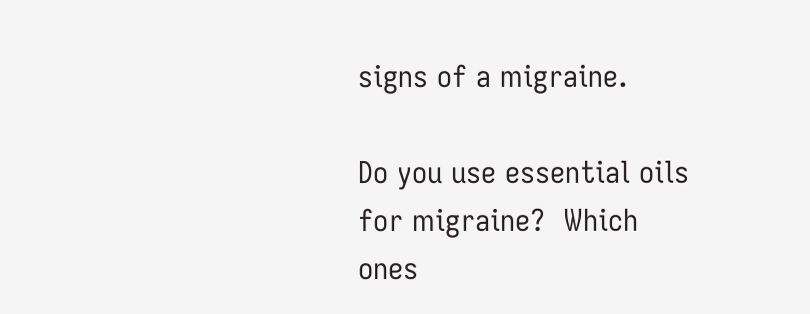signs of a migraine.

Do you use essential oils for migraine?  Which ones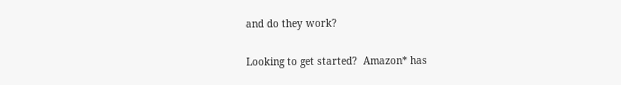and do they work?

Looking to get started?  Amazon* has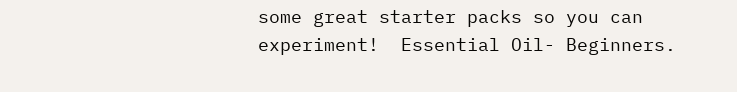some great starter packs so you can experiment!  Essential Oil- Beginners.